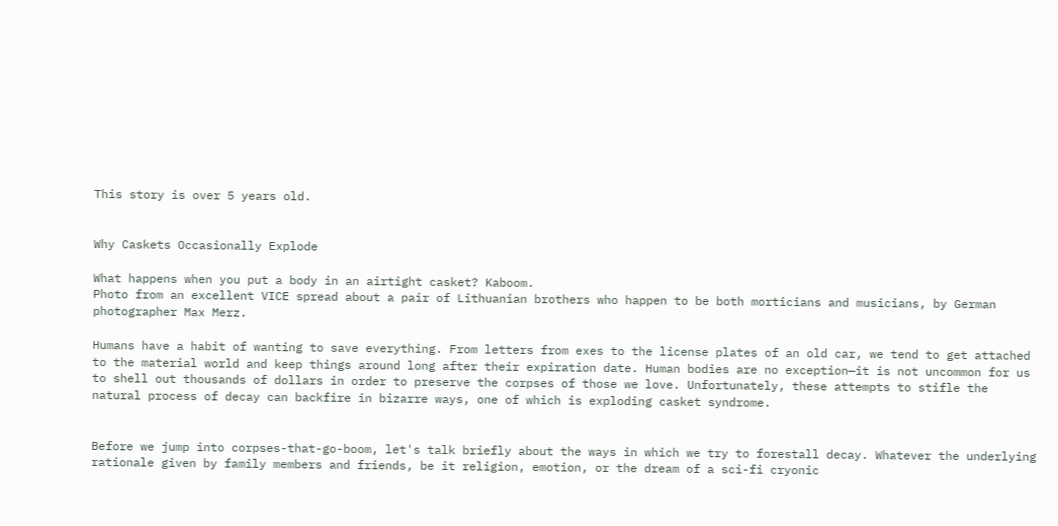This story is over 5 years old.


Why Caskets Occasionally Explode

What happens when you put a body in an airtight casket? Kaboom.
Photo from an excellent VICE spread about a pair of Lithuanian brothers who happen to be both morticians and musicians, by German photographer Max Merz.

Humans have a habit of wanting to save everything. From letters from exes to the license plates of an old car, we tend to get attached to the material world and keep things around long after their expiration date. Human bodies are no exception—it is not uncommon for us to shell out thousands of dollars in order to preserve the corpses of those we love. Unfortunately, these attempts to stifle the natural process of decay can backfire in bizarre ways, one of which is exploding casket syndrome.


Before we jump into corpses-that-go-boom, let's talk briefly about the ways in which we try to forestall decay. Whatever the underlying rationale given by family members and friends, be it religion, emotion, or the dream of a sci-fi cryonic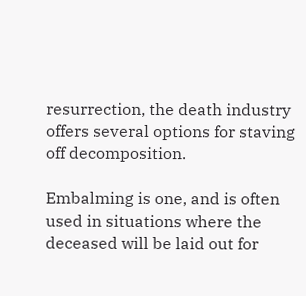resurrection, the death industry offers several options for staving off decomposition.

Embalming is one, and is often used in situations where the deceased will be laid out for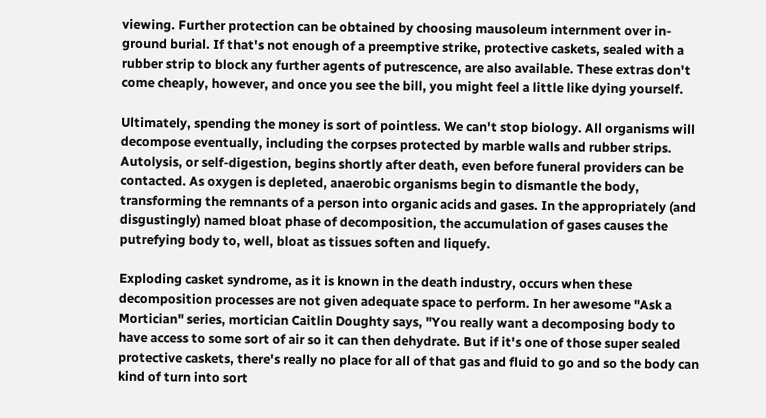viewing. Further protection can be obtained by choosing mausoleum internment over in-ground burial. If that's not enough of a preemptive strike, protective caskets, sealed with a rubber strip to block any further agents of putrescence, are also available. These extras don't come cheaply, however, and once you see the bill, you might feel a little like dying yourself.

Ultimately, spending the money is sort of pointless. We can't stop biology. All organisms will decompose eventually, including the corpses protected by marble walls and rubber strips. Autolysis, or self-digestion, begins shortly after death, even before funeral providers can be contacted. As oxygen is depleted, anaerobic organisms begin to dismantle the body, transforming the remnants of a person into organic acids and gases. In the appropriately (and disgustingly) named bloat phase of decomposition, the accumulation of gases causes the putrefying body to, well, bloat as tissues soften and liquefy.

Exploding casket syndrome, as it is known in the death industry, occurs when these decomposition processes are not given adequate space to perform. In her awesome "Ask a Mortician" series, mortician Caitlin Doughty says, "You really want a decomposing body to have access to some sort of air so it can then dehydrate. But if it's one of those super sealed protective caskets, there's really no place for all of that gas and fluid to go and so the body can kind of turn into sort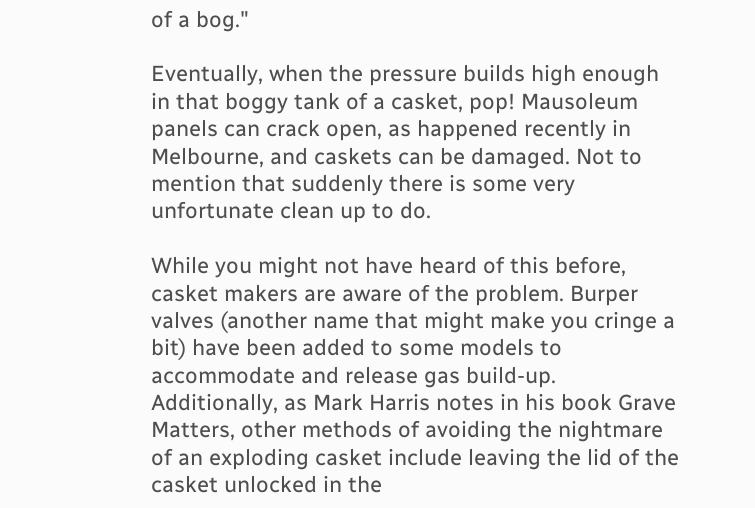of a bog."

Eventually, when the pressure builds high enough in that boggy tank of a casket, pop! Mausoleum panels can crack open, as happened recently in Melbourne, and caskets can be damaged. Not to mention that suddenly there is some very unfortunate clean up to do.

While you might not have heard of this before, casket makers are aware of the problem. Burper valves (another name that might make you cringe a bit) have been added to some models to accommodate and release gas build-up. Additionally, as Mark Harris notes in his book Grave Matters, other methods of avoiding the nightmare of an exploding casket include leaving the lid of the casket unlocked in the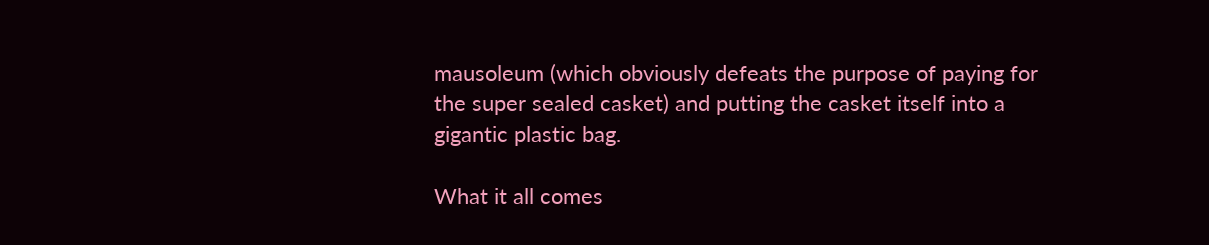mausoleum (which obviously defeats the purpose of paying for the super sealed casket) and putting the casket itself into a gigantic plastic bag.

What it all comes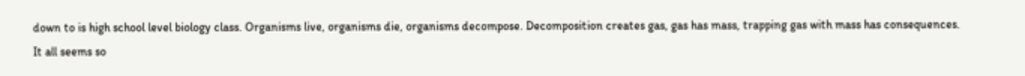down to is high school level biology class. Organisms live, organisms die, organisms decompose. Decomposition creates gas, gas has mass, trapping gas with mass has consequences. It all seems so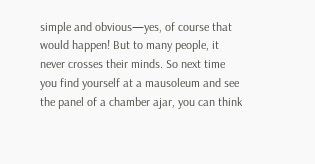simple and obvious—yes, of course that would happen! But to many people, it never crosses their minds. So next time you find yourself at a mausoleum and see the panel of a chamber ajar, you can think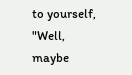to yourself, "Well, maybe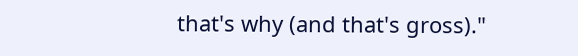that's why (and that's gross)."